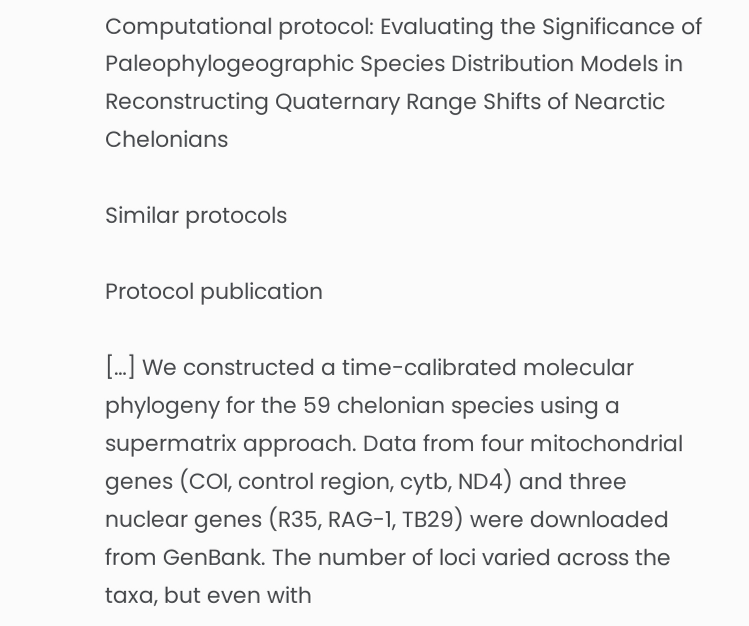Computational protocol: Evaluating the Significance of Paleophylogeographic Species Distribution Models in Reconstructing Quaternary Range Shifts of Nearctic Chelonians

Similar protocols

Protocol publication

[…] We constructed a time-calibrated molecular phylogeny for the 59 chelonian species using a supermatrix approach. Data from four mitochondrial genes (COI, control region, cytb, ND4) and three nuclear genes (R35, RAG-1, TB29) were downloaded from GenBank. The number of loci varied across the taxa, but even with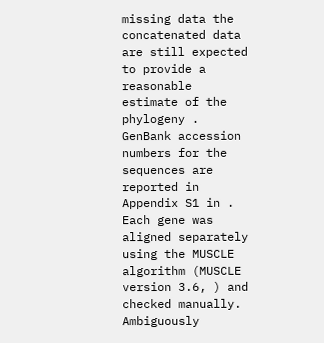missing data the concatenated data are still expected to provide a reasonable estimate of the phylogeny . GenBank accession numbers for the sequences are reported in Appendix S1 in . Each gene was aligned separately using the MUSCLE algorithm (MUSCLE version 3.6, ) and checked manually. Ambiguously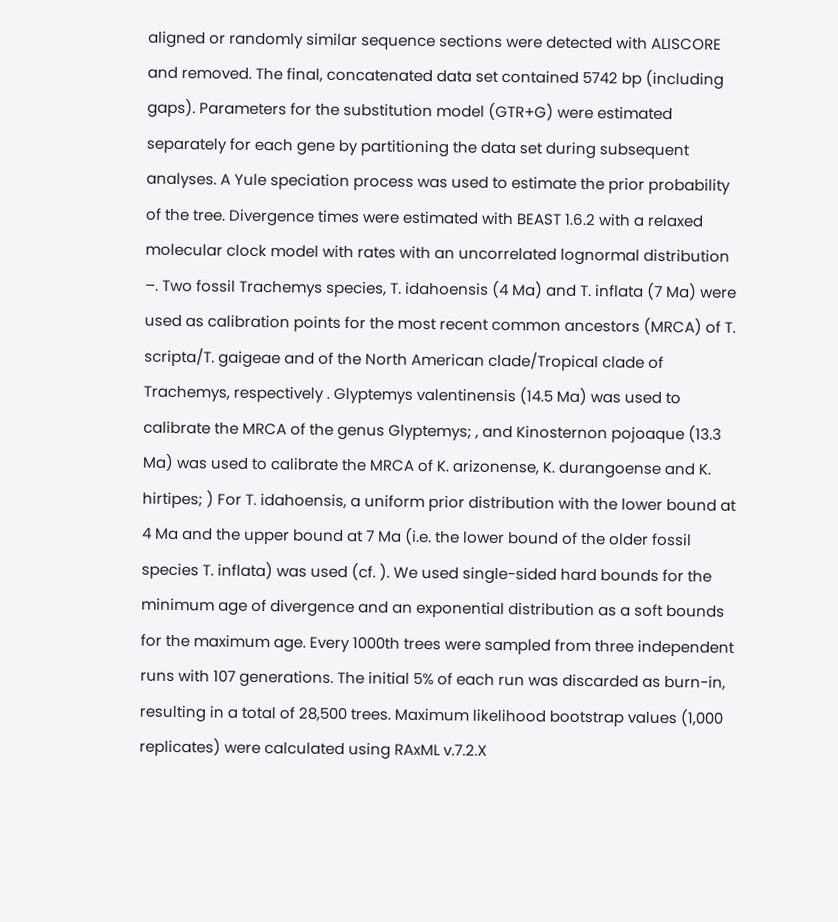aligned or randomly similar sequence sections were detected with ALISCORE and removed. The final, concatenated data set contained 5742 bp (including gaps). Parameters for the substitution model (GTR+G) were estimated separately for each gene by partitioning the data set during subsequent analyses. A Yule speciation process was used to estimate the prior probability of the tree. Divergence times were estimated with BEAST 1.6.2 with a relaxed molecular clock model with rates with an uncorrelated lognormal distribution –. Two fossil Trachemys species, T. idahoensis (4 Ma) and T. inflata (7 Ma) were used as calibration points for the most recent common ancestors (MRCA) of T. scripta/T. gaigeae and of the North American clade/Tropical clade of Trachemys, respectively . Glyptemys valentinensis (14.5 Ma) was used to calibrate the MRCA of the genus Glyptemys; , and Kinosternon pojoaque (13.3 Ma) was used to calibrate the MRCA of K. arizonense, K. durangoense and K. hirtipes; ) For T. idahoensis, a uniform prior distribution with the lower bound at 4 Ma and the upper bound at 7 Ma (i.e. the lower bound of the older fossil species T. inflata) was used (cf. ). We used single-sided hard bounds for the minimum age of divergence and an exponential distribution as a soft bounds for the maximum age. Every 1000th trees were sampled from three independent runs with 107 generations. The initial 5% of each run was discarded as burn-in, resulting in a total of 28,500 trees. Maximum likelihood bootstrap values (1,000 replicates) were calculated using RAxML v.7.2.X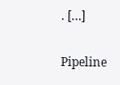. […]

Pipeline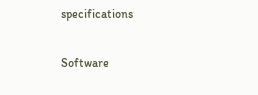specifications

Software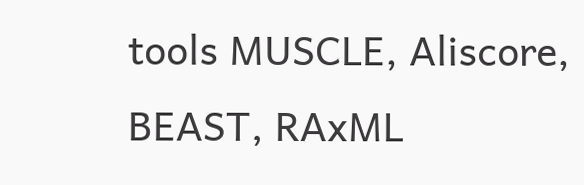tools MUSCLE, Aliscore, BEAST, RAxML